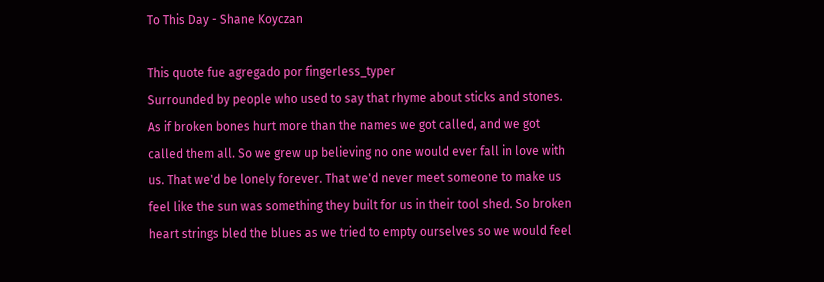To This Day - Shane Koyczan

This quote fue agregado por fingerless_typer
Surrounded by people who used to say that rhyme about sticks and stones. As if broken bones hurt more than the names we got called, and we got called them all. So we grew up believing no one would ever fall in love with us. That we'd be lonely forever. That we'd never meet someone to make us feel like the sun was something they built for us in their tool shed. So broken heart strings bled the blues as we tried to empty ourselves so we would feel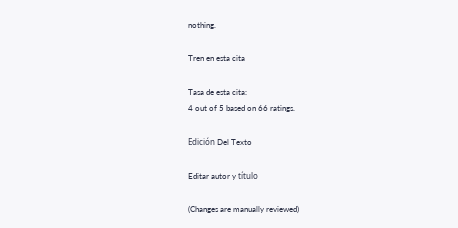nothing.

Tren en esta cita

Tasa de esta cita:
4 out of 5 based on 66 ratings.

Edición Del Texto

Editar autor y título

(Changes are manually reviewed)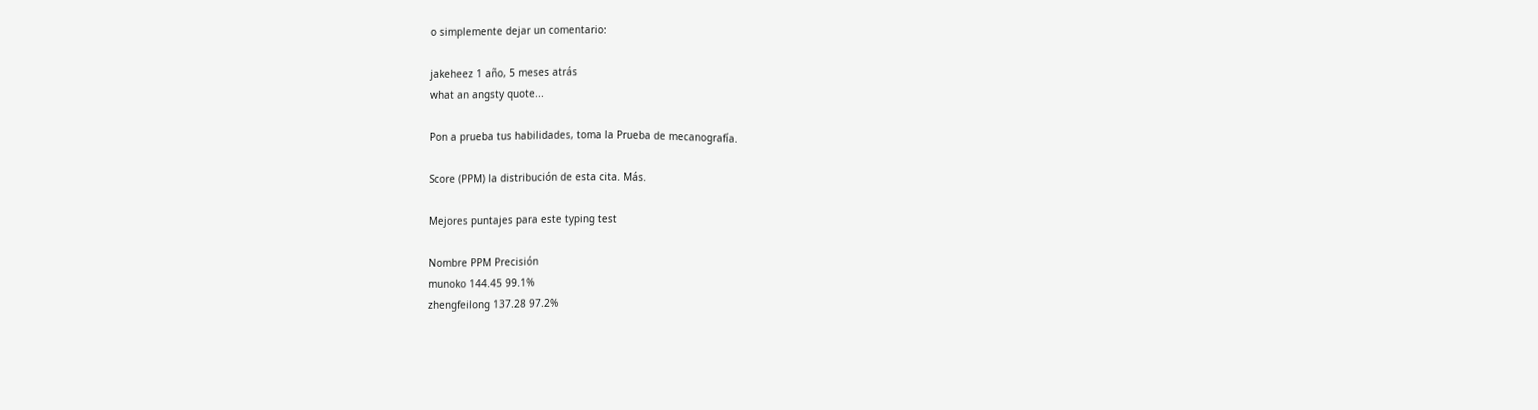o simplemente dejar un comentario:

jakeheez 1 año, 5 meses atrás
what an angsty quote...

Pon a prueba tus habilidades, toma la Prueba de mecanografía.

Score (PPM) la distribución de esta cita. Más.

Mejores puntajes para este typing test

Nombre PPM Precisión
munoko 144.45 99.1%
zhengfeilong 137.28 97.2%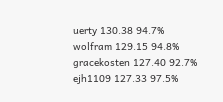uerty 130.38 94.7%
wolfram 129.15 94.8%
gracekosten 127.40 92.7%
ejh1109 127.33 97.5%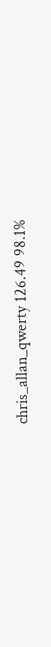chris_allan_qwerty 126.49 98.1%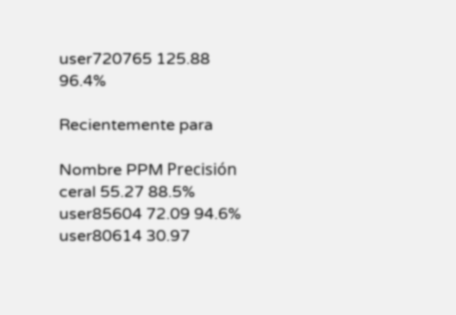user720765 125.88 96.4%

Recientemente para

Nombre PPM Precisión
ceral 55.27 88.5%
user85604 72.09 94.6%
user80614 30.97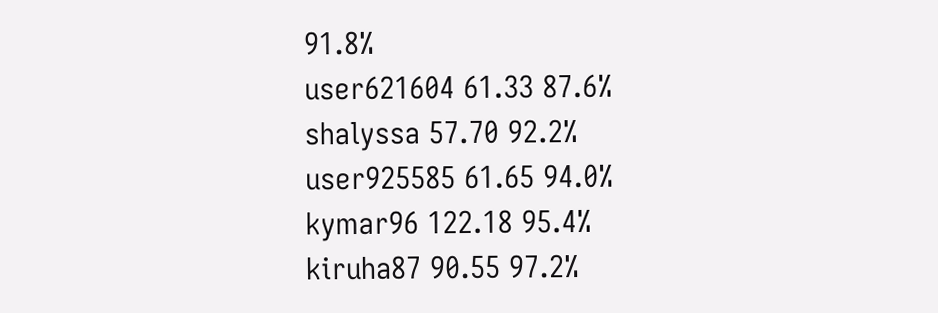91.8%
user621604 61.33 87.6%
shalyssa 57.70 92.2%
user925585 61.65 94.0%
kymar96 122.18 95.4%
kiruha87 90.55 97.2%